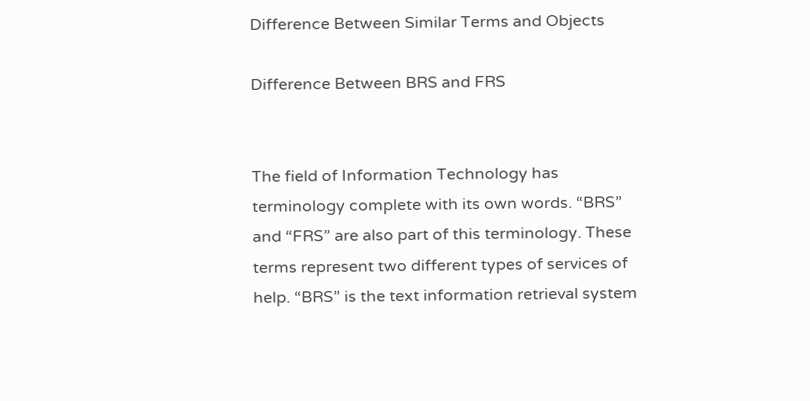Difference Between Similar Terms and Objects

Difference Between BRS and FRS


The field of Information Technology has terminology complete with its own words. “BRS” and “FRS” are also part of this terminology. These terms represent two different types of services of help. “BRS” is the text information retrieval system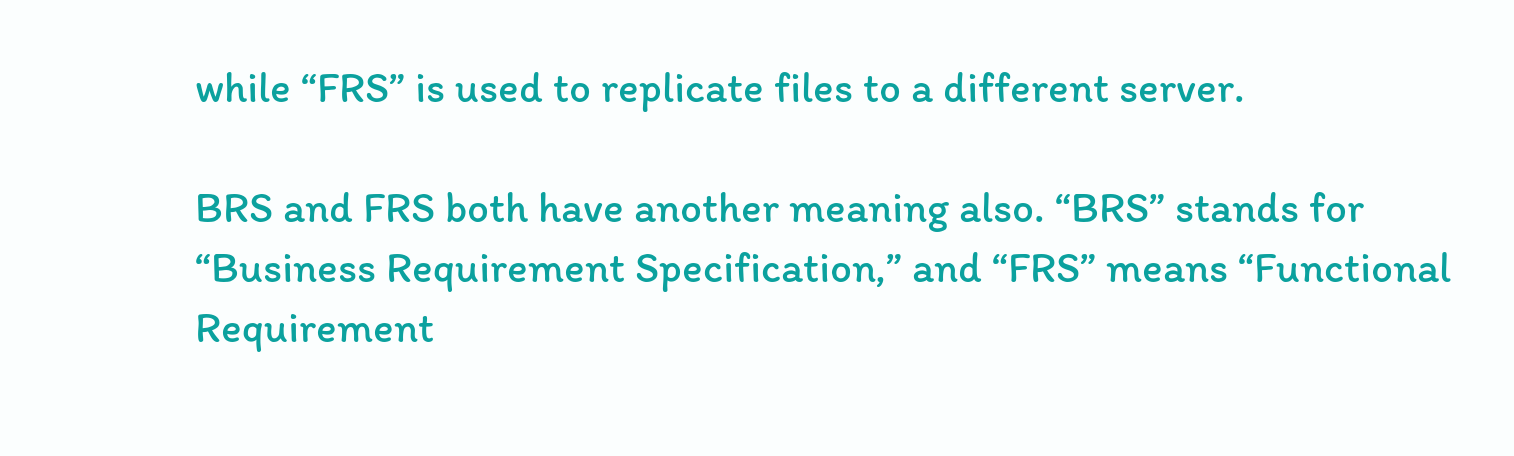while “FRS” is used to replicate files to a different server.

BRS and FRS both have another meaning also. “BRS” stands for “Business Requirement Specification,” and “FRS” means “Functional Requirement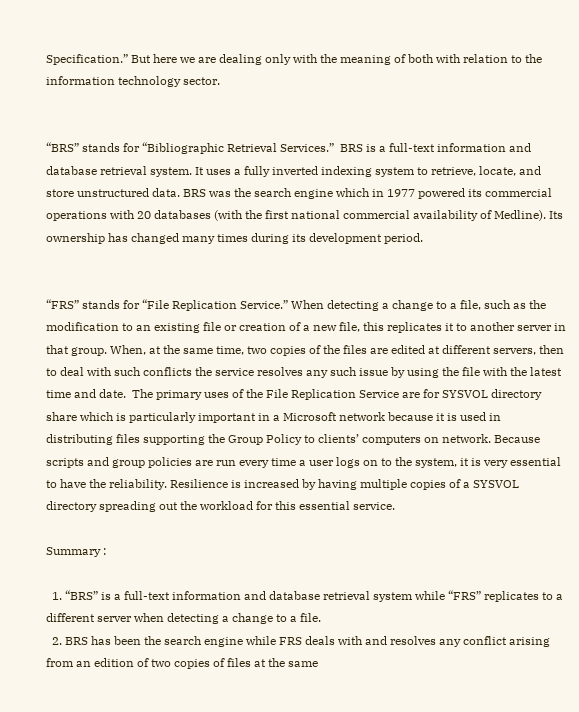Specification.” But here we are dealing only with the meaning of both with relation to the information technology sector.


“BRS” stands for “Bibliographic Retrieval Services.”  BRS is a full-text information and database retrieval system. It uses a fully inverted indexing system to retrieve, locate, and store unstructured data. BRS was the search engine which in 1977 powered its commercial operations with 20 databases (with the first national commercial availability of Medline). Its ownership has changed many times during its development period.


“FRS” stands for “File Replication Service.” When detecting a change to a file, such as the modification to an existing file or creation of a new file, this replicates it to another server in that group. When, at the same time, two copies of the files are edited at different servers, then to deal with such conflicts the service resolves any such issue by using the file with the latest time and date.  The primary uses of the File Replication Service are for SYSVOL directory share which is particularly important in a Microsoft network because it is used in distributing files supporting the Group Policy to clients’ computers on network. Because scripts and group policies are run every time a user logs on to the system, it is very essential to have the reliability. Resilience is increased by having multiple copies of a SYSVOL directory spreading out the workload for this essential service.

Summary :

  1. “BRS” is a full-text information and database retrieval system while “FRS” replicates to a different server when detecting a change to a file.
  2. BRS has been the search engine while FRS deals with and resolves any conflict arising from an edition of two copies of files at the same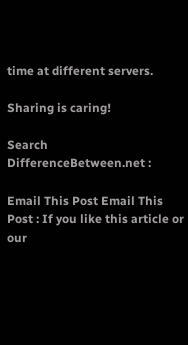time at different servers.

Sharing is caring!

Search DifferenceBetween.net :

Email This Post Email This Post : If you like this article or our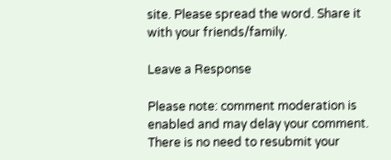site. Please spread the word. Share it with your friends/family.

Leave a Response

Please note: comment moderation is enabled and may delay your comment. There is no need to resubmit your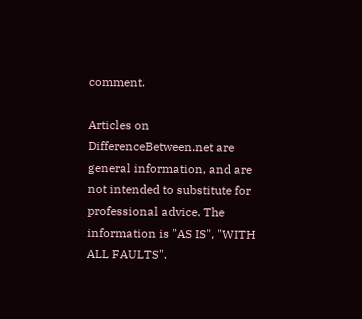comment.

Articles on DifferenceBetween.net are general information, and are not intended to substitute for professional advice. The information is "AS IS", "WITH ALL FAULTS".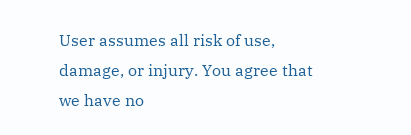User assumes all risk of use, damage, or injury. You agree that we have no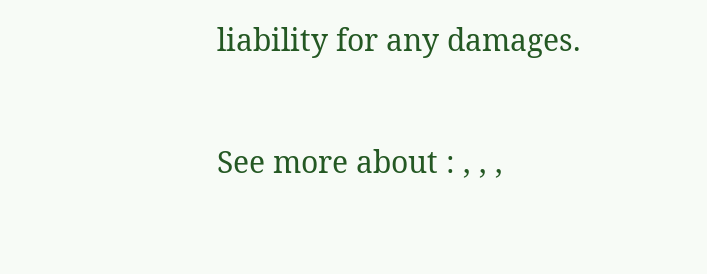liability for any damages.

See more about : , , ,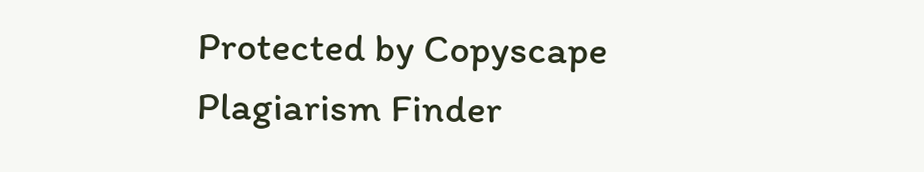Protected by Copyscape Plagiarism Finder